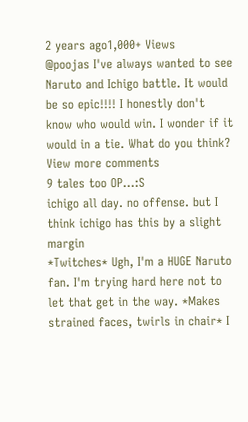2 years ago1,000+ Views
@poojas I've always wanted to see Naruto and Ichigo battle. It would be so epic!!!! I honestly don't know who would win. I wonder if it would in a tie. What do you think?
View more comments
9 tales too OP...:S
ichigo all day. no offense. but I think ichigo has this by a slight margin
*Twitches* Ugh, I'm a HUGE Naruto fan. I'm trying hard here not to let that get in the way. *Makes strained faces, twirls in chair* I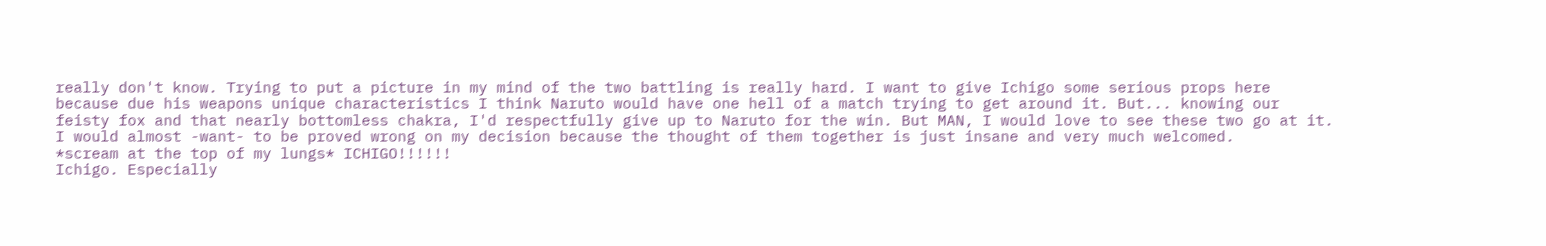really don't know. Trying to put a picture in my mind of the two battling is really hard. I want to give Ichigo some serious props here because due his weapons unique characteristics I think Naruto would have one hell of a match trying to get around it. But... knowing our feisty fox and that nearly bottomless chakra, I'd respectfully give up to Naruto for the win. But MAN, I would love to see these two go at it. I would almost -want- to be proved wrong on my decision because the thought of them together is just insane and very much welcomed.
*scream at the top of my lungs* ICHIGO!!!!!!
Ichigo. Especially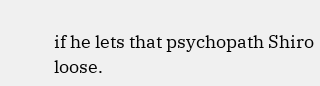if he lets that psychopath Shiro loose.